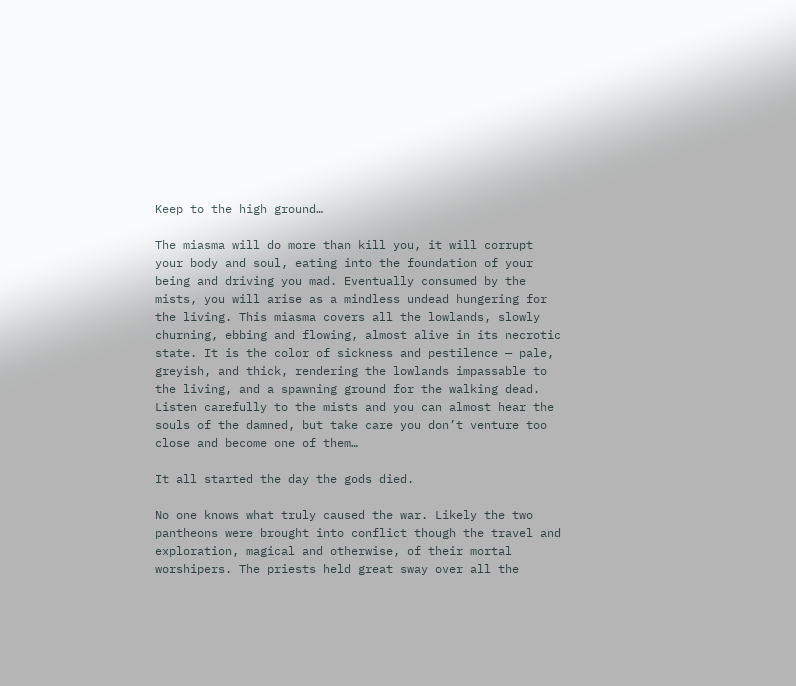Keep to the high ground…

The miasma will do more than kill you, it will corrupt your body and soul, eating into the foundation of your being and driving you mad. Eventually consumed by the mists, you will arise as a mindless undead hungering for the living. This miasma covers all the lowlands, slowly churning, ebbing and flowing, almost alive in its necrotic state. It is the color of sickness and pestilence — pale, greyish, and thick, rendering the lowlands impassable to the living, and a spawning ground for the walking dead. Listen carefully to the mists and you can almost hear the souls of the damned, but take care you don’t venture too close and become one of them…

It all started the day the gods died.

No one knows what truly caused the war. Likely the two pantheons were brought into conflict though the travel and exploration, magical and otherwise, of their mortal worshipers. The priests held great sway over all the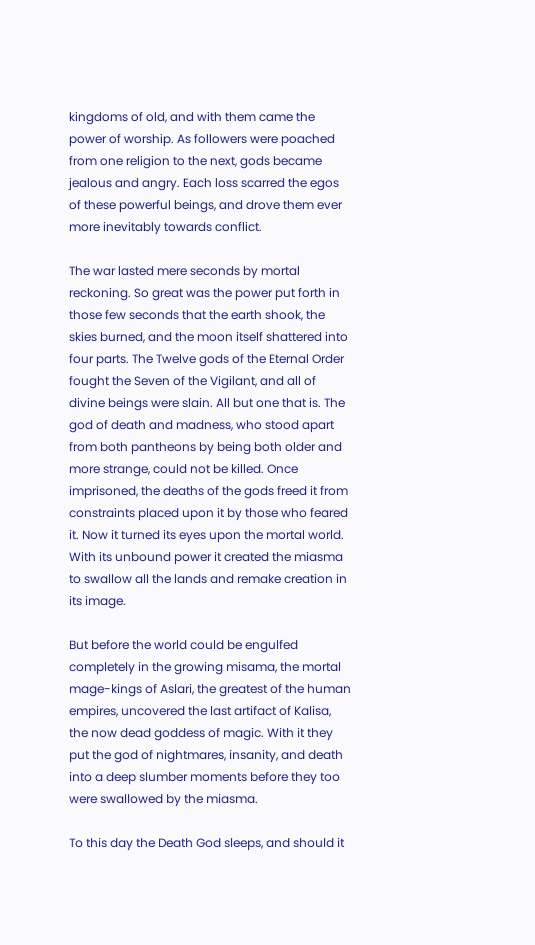kingdoms of old, and with them came the power of worship. As followers were poached from one religion to the next, gods became jealous and angry. Each loss scarred the egos of these powerful beings, and drove them ever more inevitably towards conflict.

The war lasted mere seconds by mortal reckoning. So great was the power put forth in those few seconds that the earth shook, the skies burned, and the moon itself shattered into four parts. The Twelve gods of the Eternal Order fought the Seven of the Vigilant, and all of divine beings were slain. All but one that is. The god of death and madness, who stood apart from both pantheons by being both older and more strange, could not be killed. Once imprisoned, the deaths of the gods freed it from constraints placed upon it by those who feared it. Now it turned its eyes upon the mortal world. With its unbound power it created the miasma to swallow all the lands and remake creation in its image.

But before the world could be engulfed completely in the growing misama, the mortal mage-kings of Aslari, the greatest of the human empires, uncovered the last artifact of Kalisa, the now dead goddess of magic. With it they put the god of nightmares, insanity, and death into a deep slumber moments before they too were swallowed by the miasma.

To this day the Death God sleeps, and should it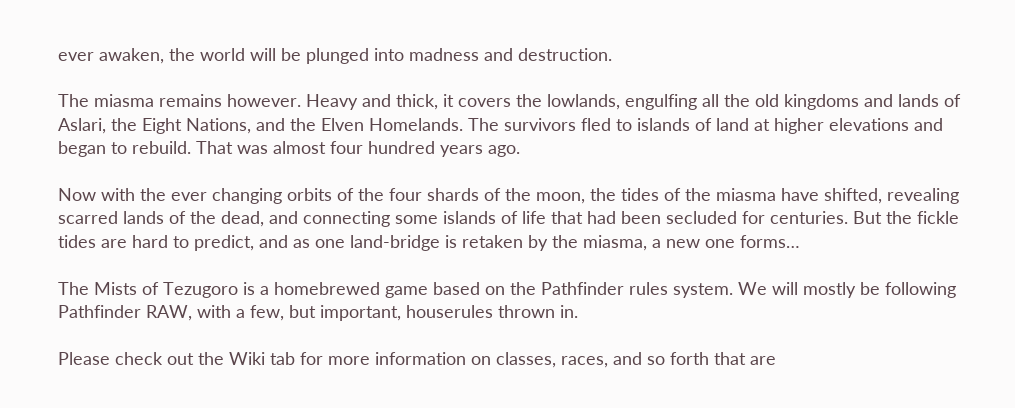ever awaken, the world will be plunged into madness and destruction.

The miasma remains however. Heavy and thick, it covers the lowlands, engulfing all the old kingdoms and lands of Aslari, the Eight Nations, and the Elven Homelands. The survivors fled to islands of land at higher elevations and began to rebuild. That was almost four hundred years ago.

Now with the ever changing orbits of the four shards of the moon, the tides of the miasma have shifted, revealing scarred lands of the dead, and connecting some islands of life that had been secluded for centuries. But the fickle tides are hard to predict, and as one land-bridge is retaken by the miasma, a new one forms…

The Mists of Tezugoro is a homebrewed game based on the Pathfinder rules system. We will mostly be following Pathfinder RAW, with a few, but important, houserules thrown in.

Please check out the Wiki tab for more information on classes, races, and so forth that are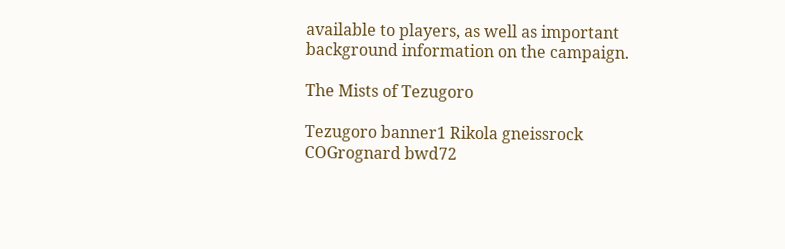available to players, as well as important background information on the campaign.

The Mists of Tezugoro

Tezugoro banner1 Rikola gneissrock COGrognard bwd72